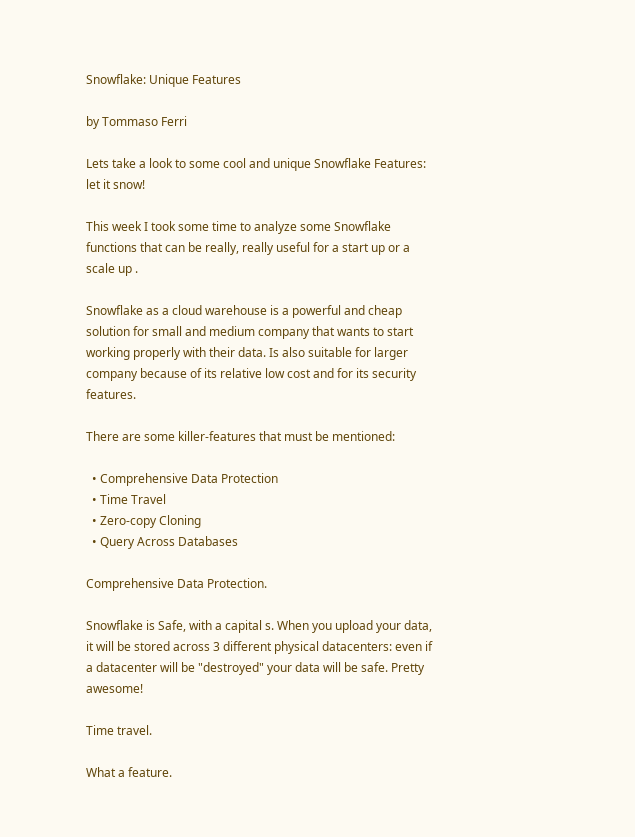Snowflake: Unique Features

by Tommaso Ferri

Lets take a look to some cool and unique Snowflake Features: let it snow!

This week I took some time to analyze some Snowflake functions that can be really, really useful for a start up or a scale up .

Snowflake as a cloud warehouse is a powerful and cheap solution for small and medium company that wants to start working properly with their data. Is also suitable for larger company because of its relative low cost and for its security features.

There are some killer-features that must be mentioned:

  • Comprehensive Data Protection
  • Time Travel
  • Zero-copy Cloning
  • Query Across Databases

Comprehensive Data Protection.

Snowflake is Safe, with a capital s. When you upload your data, it will be stored across 3 different physical datacenters: even if a datacenter will be "destroyed" your data will be safe. Pretty awesome!

Time travel.

What a feature.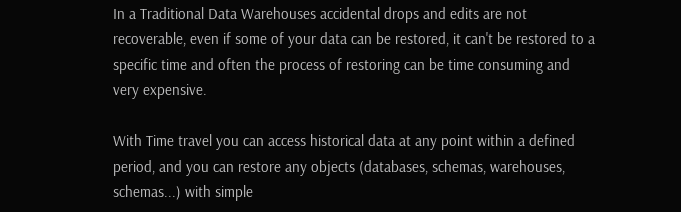In a Traditional Data Warehouses accidental drops and edits are not recoverable, even if some of your data can be restored, it can't be restored to a specific time and often the process of restoring can be time consuming and very expensive.

With Time travel you can access historical data at any point within a defined period, and you can restore any objects (databases, schemas, warehouses, schemas...) with simple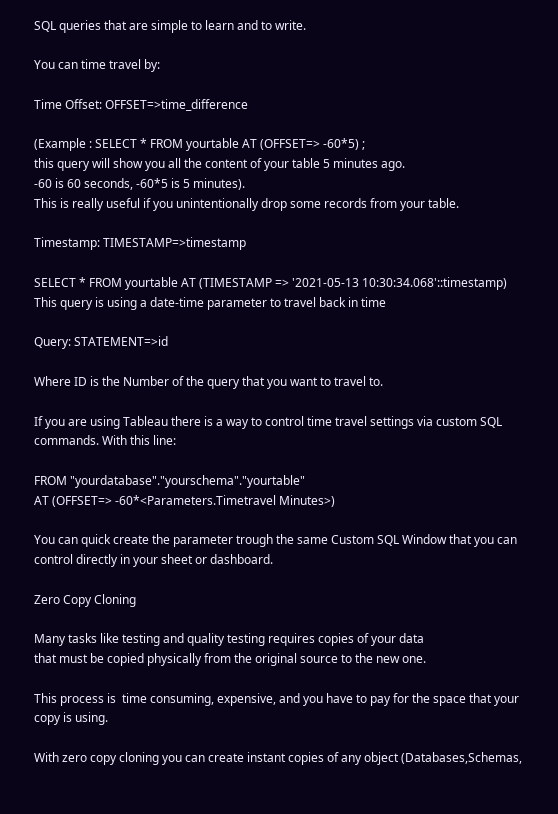SQL queries that are simple to learn and to write.

You can time travel by:

Time Offset: OFFSET=>time_difference

(Example : SELECT * FROM yourtable AT (OFFSET=> -60*5) ;
this query will show you all the content of your table 5 minutes ago.
-60 is 60 seconds, -60*5 is 5 minutes).
This is really useful if you unintentionally drop some records from your table.

Timestamp: TIMESTAMP=>timestamp

SELECT * FROM yourtable AT (TIMESTAMP => '2021-05-13 10:30:34.068'::timestamp)
This query is using a date-time parameter to travel back in time

Query: STATEMENT=>id

Where ID is the Number of the query that you want to travel to.

If you are using Tableau there is a way to control time travel settings via custom SQL commands. With this line:

FROM "yourdatabase"."yourschema"."yourtable"
AT (OFFSET=> -60*<Parameters.Timetravel Minutes>)

You can quick create the parameter trough the same Custom SQL Window that you can control directly in your sheet or dashboard.

Zero Copy Cloning

Many tasks like testing and quality testing requires copies of your data
that must be copied physically from the original source to the new one.

This process is  time consuming, expensive, and you have to pay for the space that your copy is using.

With zero copy cloning you can create instant copies of any object (Databases,Schemas,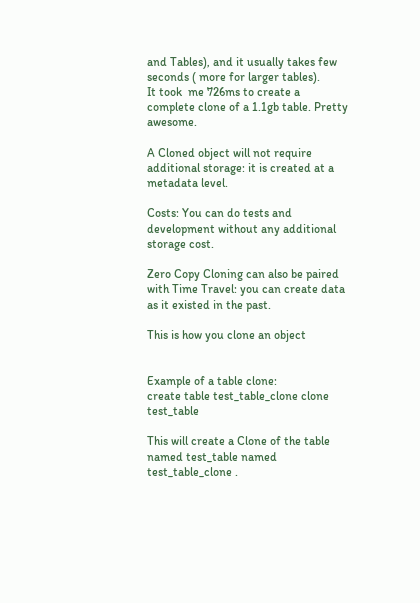and Tables), and it usually takes few seconds ( more for larger tables).
It took  me 726ms to create a complete clone of a 1.1gb table. Pretty awesome.

A Cloned object will not require additional storage: it is created at a metadata level.

Costs: You can do tests and development without any additional storage cost.

Zero Copy Cloning can also be paired with Time Travel: you can create data as it existed in the past.

This is how you clone an object


Example of a table clone:
create table test_table_clone clone test_table

This will create a Clone of the table named test_table named
test_table_clone .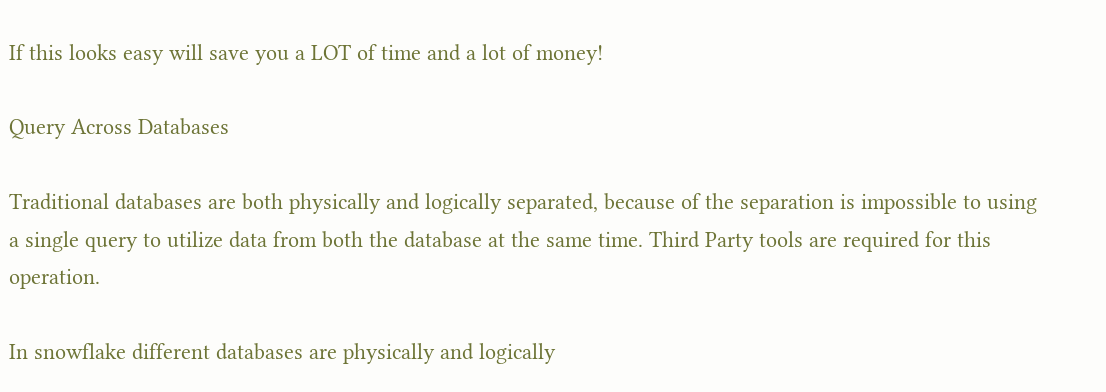If this looks easy will save you a LOT of time and a lot of money!

Query Across Databases

Traditional databases are both physically and logically separated, because of the separation is impossible to using a single query to utilize data from both the database at the same time. Third Party tools are required for this operation.

In snowflake different databases are physically and logically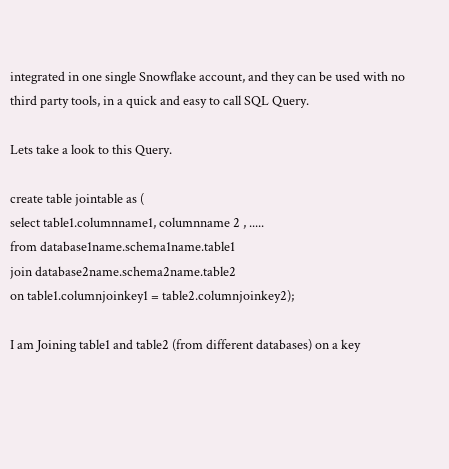integrated in one single Snowflake account, and they can be used with no third party tools, in a quick and easy to call SQL Query.

Lets take a look to this Query.

create table jointable as (
select table1.columnname1, columnname 2 , .....
from database1name.schema1name.table1
join database2name.schema2name.table2
on table1.columnjoinkey1 = table2.columnjoinkey2);

I am Joining table1 and table2 (from different databases) on a key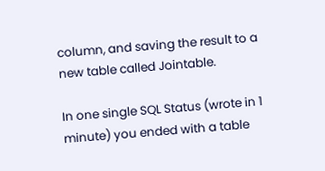column, and saving the result to a new table called Jointable.

In one single SQL Status (wrote in 1 minute) you ended with a table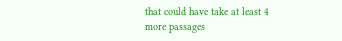that could have take at least 4 more passages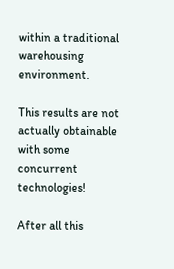within a traditional warehousing environment.

This results are not actually obtainable with some concurrent technologies!

After all this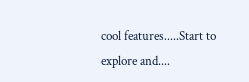cool features.....Start to explore and....